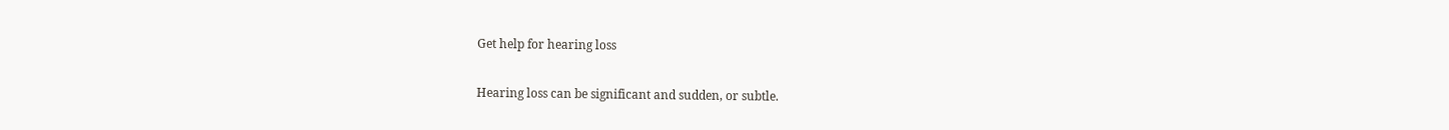Get help for hearing loss

Hearing loss can be significant and sudden, or subtle.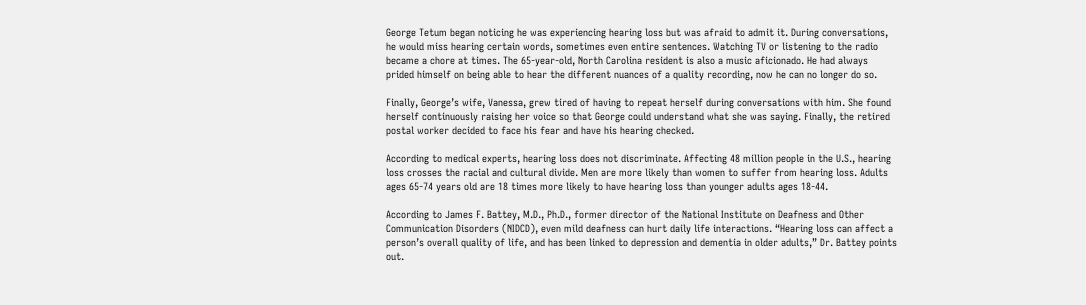George Tetum began noticing he was experiencing hearing loss but was afraid to admit it. During conversations, he would miss hearing certain words, sometimes even entire sentences. Watching TV or listening to the radio became a chore at times. The 65-year-old, North Carolina resident is also a music aficionado. He had always prided himself on being able to hear the different nuances of a quality recording, now he can no longer do so.

Finally, George’s wife, Vanessa, grew tired of having to repeat herself during conversations with him. She found herself continuously raising her voice so that George could understand what she was saying. Finally, the retired postal worker decided to face his fear and have his hearing checked.

According to medical experts, hearing loss does not discriminate. Affecting 48 million people in the U.S., hearing loss crosses the racial and cultural divide. Men are more likely than women to suffer from hearing loss. Adults ages 65-74 years old are 18 times more likely to have hearing loss than younger adults ages 18-44.

According to James F. Battey, M.D., Ph.D., former director of the National Institute on Deafness and Other Communication Disorders (NIDCD), even mild deafness can hurt daily life interactions. “Hearing loss can affect a person’s overall quality of life, and has been linked to depression and dementia in older adults,” Dr. Battey points out.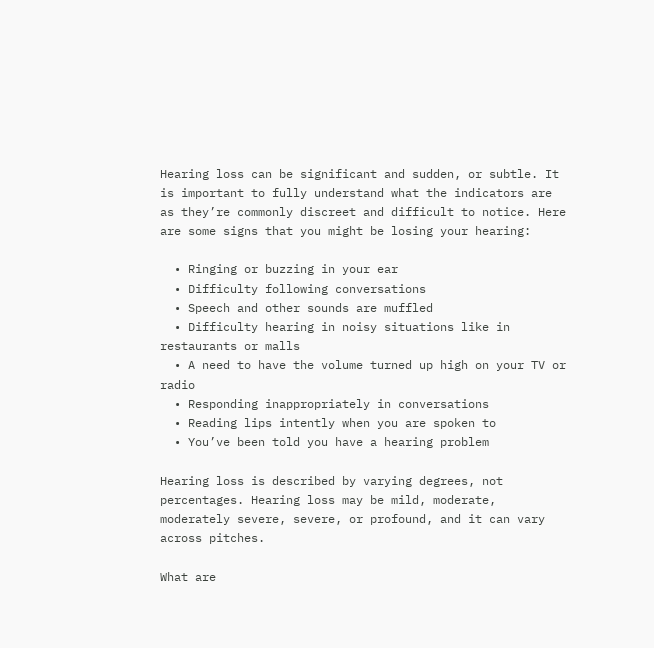Hearing loss can be significant and sudden, or subtle. It is important to fully understand what the indicators are as they’re commonly discreet and difficult to notice. Here are some signs that you might be losing your hearing:

  • Ringing or buzzing in your ear
  • Difficulty following conversations
  • Speech and other sounds are muffled
  • Difficulty hearing in noisy situations like in restaurants or malls
  • A need to have the volume turned up high on your TV or radio
  • Responding inappropriately in conversations
  • Reading lips intently when you are spoken to
  • You’ve been told you have a hearing problem

Hearing loss is described by varying degrees, not percentages. Hearing loss may be mild, moderate, moderately severe, severe, or profound, and it can vary across pitches.

What are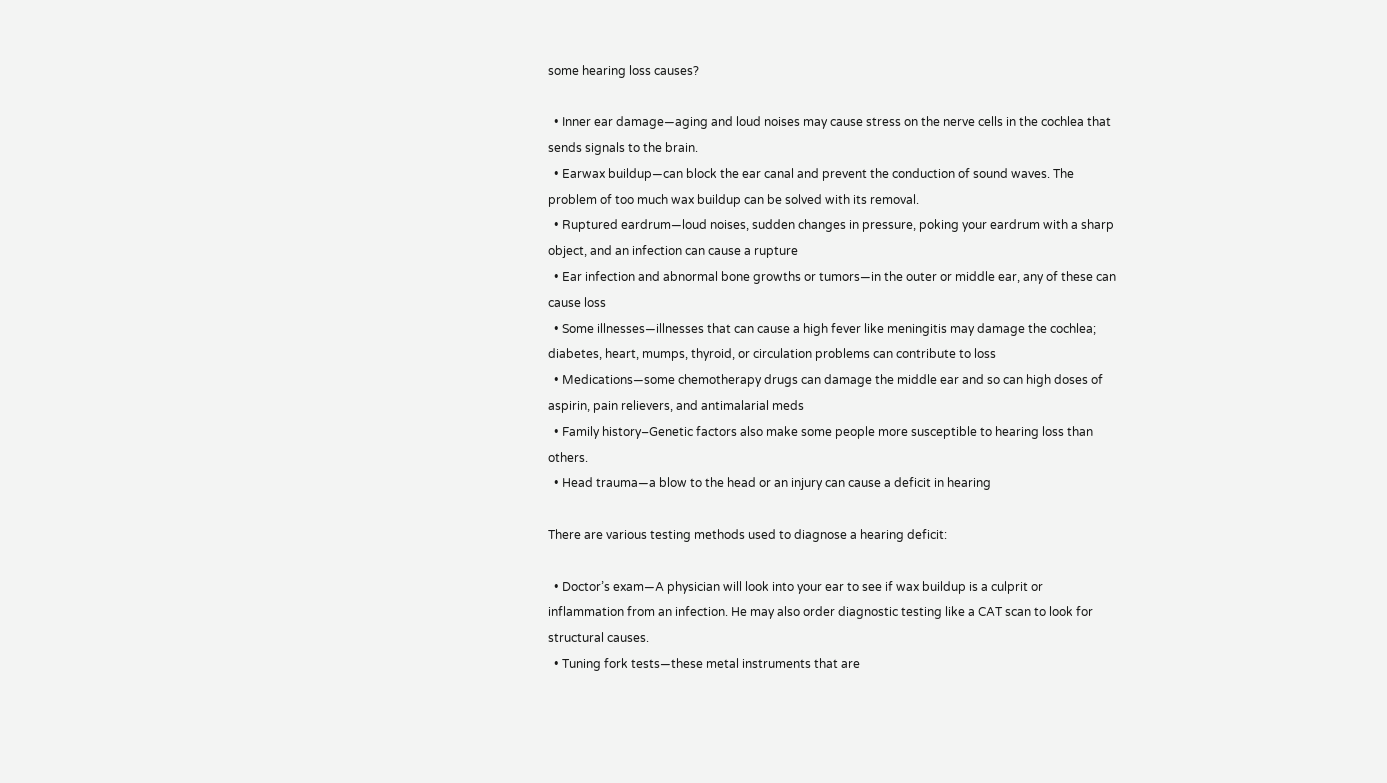some hearing loss causes?

  • Inner ear damage—aging and loud noises may cause stress on the nerve cells in the cochlea that sends signals to the brain.
  • Earwax buildup—can block the ear canal and prevent the conduction of sound waves. The problem of too much wax buildup can be solved with its removal.
  • Ruptured eardrum—loud noises, sudden changes in pressure, poking your eardrum with a sharp object, and an infection can cause a rupture
  • Ear infection and abnormal bone growths or tumors—in the outer or middle ear, any of these can cause loss
  • Some illnesses—illnesses that can cause a high fever like meningitis may damage the cochlea; diabetes, heart, mumps, thyroid, or circulation problems can contribute to loss
  • Medications—some chemotherapy drugs can damage the middle ear and so can high doses of aspirin, pain relievers, and antimalarial meds
  • Family history–Genetic factors also make some people more susceptible to hearing loss than others.
  • Head trauma—a blow to the head or an injury can cause a deficit in hearing

There are various testing methods used to diagnose a hearing deficit:

  • Doctor’s exam—A physician will look into your ear to see if wax buildup is a culprit or inflammation from an infection. He may also order diagnostic testing like a CAT scan to look for structural causes.
  • Tuning fork tests—these metal instruments that are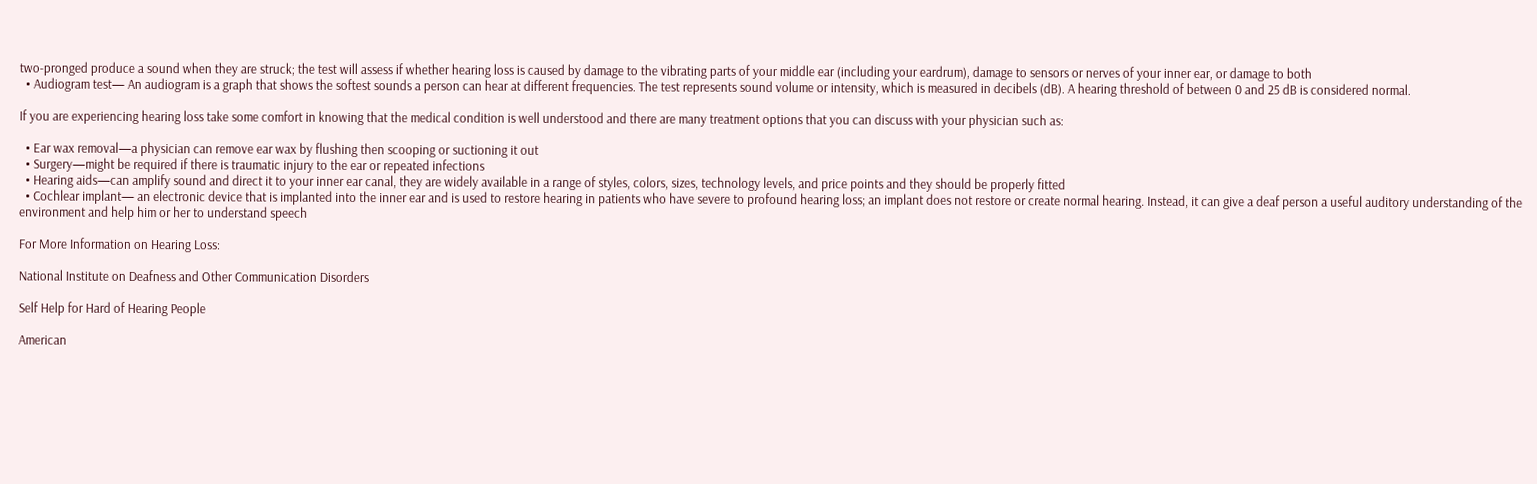two-pronged produce a sound when they are struck; the test will assess if whether hearing loss is caused by damage to the vibrating parts of your middle ear (including your eardrum), damage to sensors or nerves of your inner ear, or damage to both
  • Audiogram test— An audiogram is a graph that shows the softest sounds a person can hear at different frequencies. The test represents sound volume or intensity, which is measured in decibels (dB). A hearing threshold of between 0 and 25 dB is considered normal.

If you are experiencing hearing loss take some comfort in knowing that the medical condition is well understood and there are many treatment options that you can discuss with your physician such as:

  • Ear wax removal—a physician can remove ear wax by flushing then scooping or suctioning it out
  • Surgery—might be required if there is traumatic injury to the ear or repeated infections
  • Hearing aids—can amplify sound and direct it to your inner ear canal, they are widely available in a range of styles, colors, sizes, technology levels, and price points and they should be properly fitted
  • Cochlear implant— an electronic device that is implanted into the inner ear and is used to restore hearing in patients who have severe to profound hearing loss; an implant does not restore or create normal hearing. Instead, it can give a deaf person a useful auditory understanding of the environment and help him or her to understand speech

For More Information on Hearing Loss:

National Institute on Deafness and Other Communication Disorders

Self Help for Hard of Hearing People

American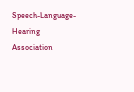Speech-Language-Hearing Association